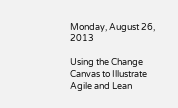Monday, August 26, 2013

Using the Change Canvas to Illustrate Agile and Lean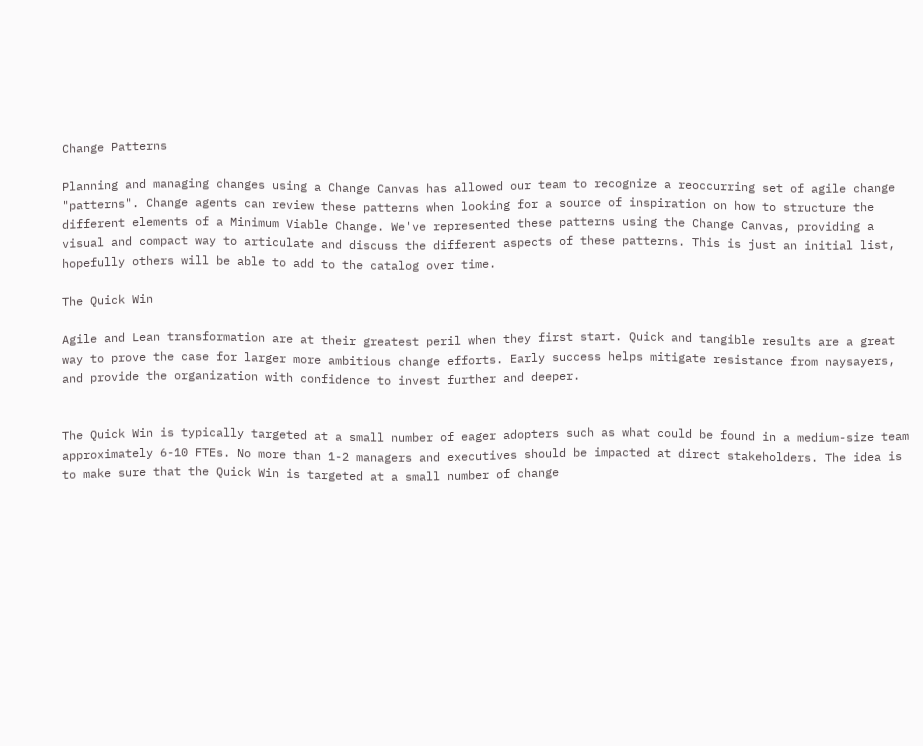Change Patterns

Planning and managing changes using a Change Canvas has allowed our team to recognize a reoccurring set of agile change "patterns". Change agents can review these patterns when looking for a source of inspiration on how to structure the different elements of a Minimum Viable Change. We've represented these patterns using the Change Canvas, providing a visual and compact way to articulate and discuss the different aspects of these patterns. This is just an initial list, hopefully others will be able to add to the catalog over time.

The Quick Win

Agile and Lean transformation are at their greatest peril when they first start. Quick and tangible results are a great way to prove the case for larger more ambitious change efforts. Early success helps mitigate resistance from naysayers, and provide the organization with confidence to invest further and deeper.


The Quick Win is typically targeted at a small number of eager adopters such as what could be found in a medium-size team approximately 6-10 FTEs. No more than 1-2 managers and executives should be impacted at direct stakeholders. The idea is to make sure that the Quick Win is targeted at a small number of change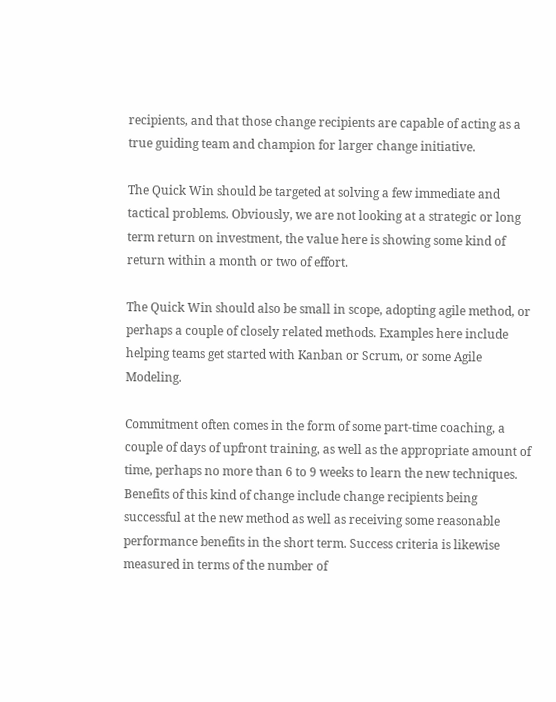recipients, and that those change recipients are capable of acting as a true guiding team and champion for larger change initiative.

The Quick Win should be targeted at solving a few immediate and tactical problems. Obviously, we are not looking at a strategic or long term return on investment, the value here is showing some kind of return within a month or two of effort.

The Quick Win should also be small in scope, adopting agile method, or perhaps a couple of closely related methods. Examples here include helping teams get started with Kanban or Scrum, or some Agile Modeling.

Commitment often comes in the form of some part-time coaching, a couple of days of upfront training, as well as the appropriate amount of time, perhaps no more than 6 to 9 weeks to learn the new techniques. Benefits of this kind of change include change recipients being successful at the new method as well as receiving some reasonable performance benefits in the short term. Success criteria is likewise measured in terms of the number of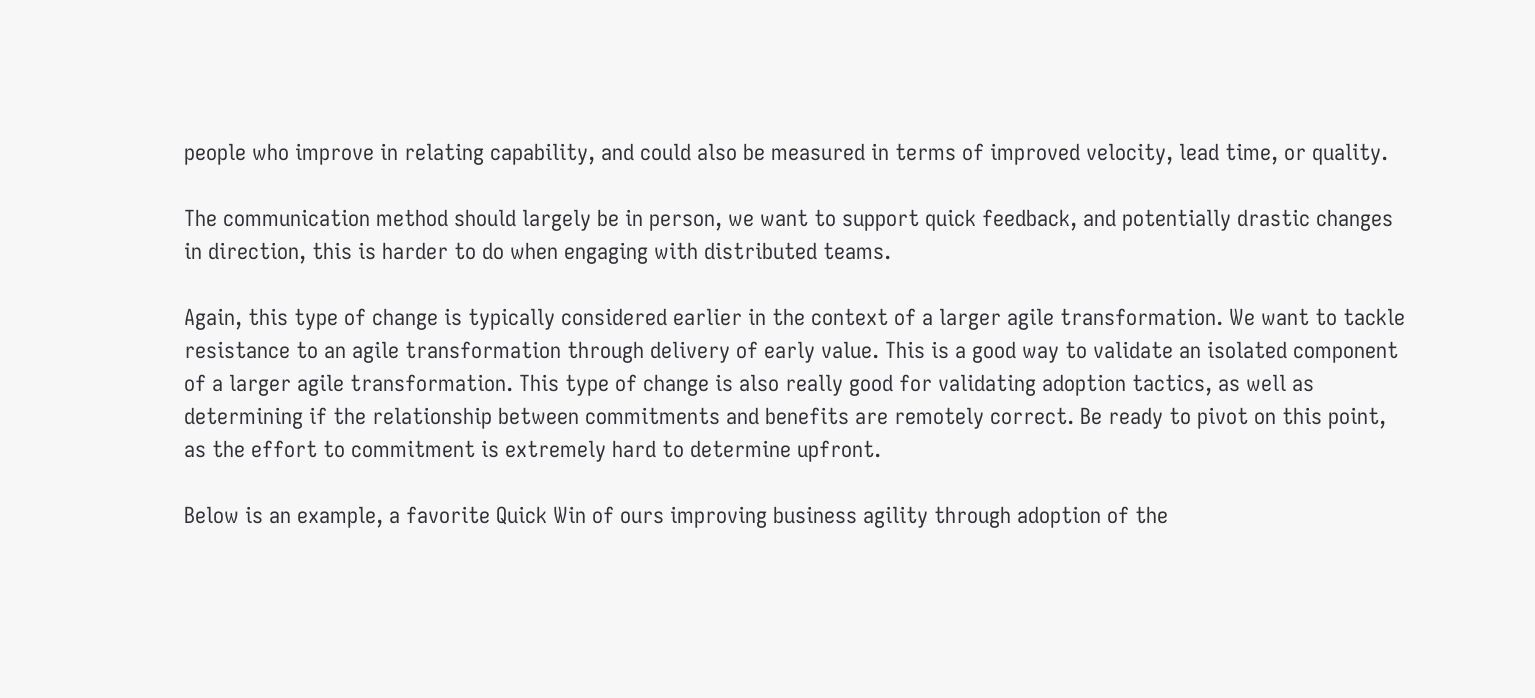people who improve in relating capability, and could also be measured in terms of improved velocity, lead time, or quality.

The communication method should largely be in person, we want to support quick feedback, and potentially drastic changes in direction, this is harder to do when engaging with distributed teams.

Again, this type of change is typically considered earlier in the context of a larger agile transformation. We want to tackle resistance to an agile transformation through delivery of early value. This is a good way to validate an isolated component of a larger agile transformation. This type of change is also really good for validating adoption tactics, as well as determining if the relationship between commitments and benefits are remotely correct. Be ready to pivot on this point, as the effort to commitment is extremely hard to determine upfront.

Below is an example, a favorite Quick Win of ours improving business agility through adoption of the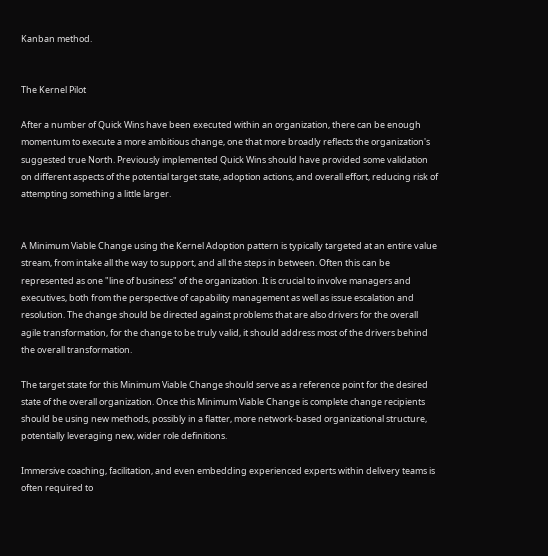Kanban method.


The Kernel Pilot

After a number of Quick Wins have been executed within an organization, there can be enough momentum to execute a more ambitious change, one that more broadly reflects the organization's suggested true North. Previously implemented Quick Wins should have provided some validation on different aspects of the potential target state, adoption actions, and overall effort, reducing risk of attempting something a little larger.


A Minimum Viable Change using the Kernel Adoption pattern is typically targeted at an entire value stream, from intake all the way to support, and all the steps in between. Often this can be represented as one "line of business" of the organization. It is crucial to involve managers and executives, both from the perspective of capability management as well as issue escalation and resolution. The change should be directed against problems that are also drivers for the overall agile transformation, for the change to be truly valid, it should address most of the drivers behind the overall transformation.

The target state for this Minimum Viable Change should serve as a reference point for the desired state of the overall organization. Once this Minimum Viable Change is complete change recipients should be using new methods, possibly in a flatter, more network-based organizational structure, potentially leveraging new, wider role definitions.

Immersive coaching, facilitation, and even embedding experienced experts within delivery teams is often required to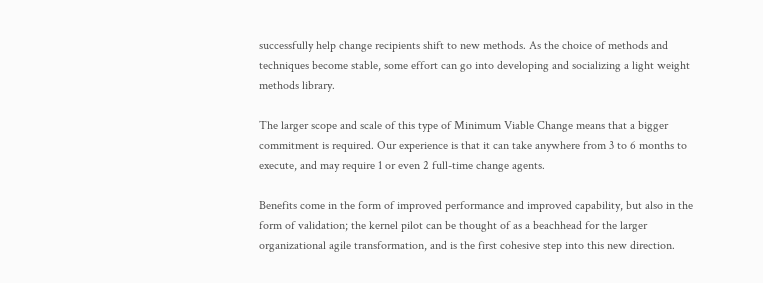successfully help change recipients shift to new methods. As the choice of methods and techniques become stable, some effort can go into developing and socializing a light weight methods library.

The larger scope and scale of this type of Minimum Viable Change means that a bigger commitment is required. Our experience is that it can take anywhere from 3 to 6 months to execute, and may require 1 or even 2 full-time change agents.

Benefits come in the form of improved performance and improved capability, but also in the form of validation; the kernel pilot can be thought of as a beachhead for the larger organizational agile transformation, and is the first cohesive step into this new direction.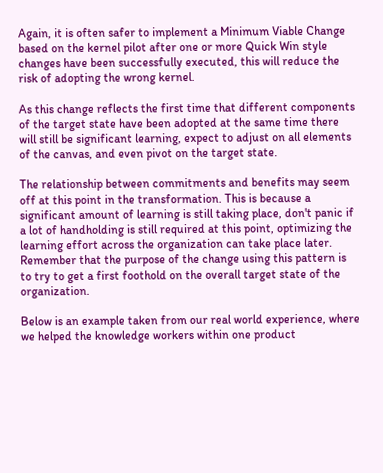Again, it is often safer to implement a Minimum Viable Change based on the kernel pilot after one or more Quick Win style changes have been successfully executed, this will reduce the risk of adopting the wrong kernel.

As this change reflects the first time that different components of the target state have been adopted at the same time there will still be significant learning, expect to adjust on all elements of the canvas, and even pivot on the target state.

The relationship between commitments and benefits may seem off at this point in the transformation. This is because a significant amount of learning is still taking place, don't panic if a lot of handholding is still required at this point, optimizing the learning effort across the organization can take place later. Remember that the purpose of the change using this pattern is to try to get a first foothold on the overall target state of the organization.

Below is an example taken from our real world experience, where we helped the knowledge workers within one product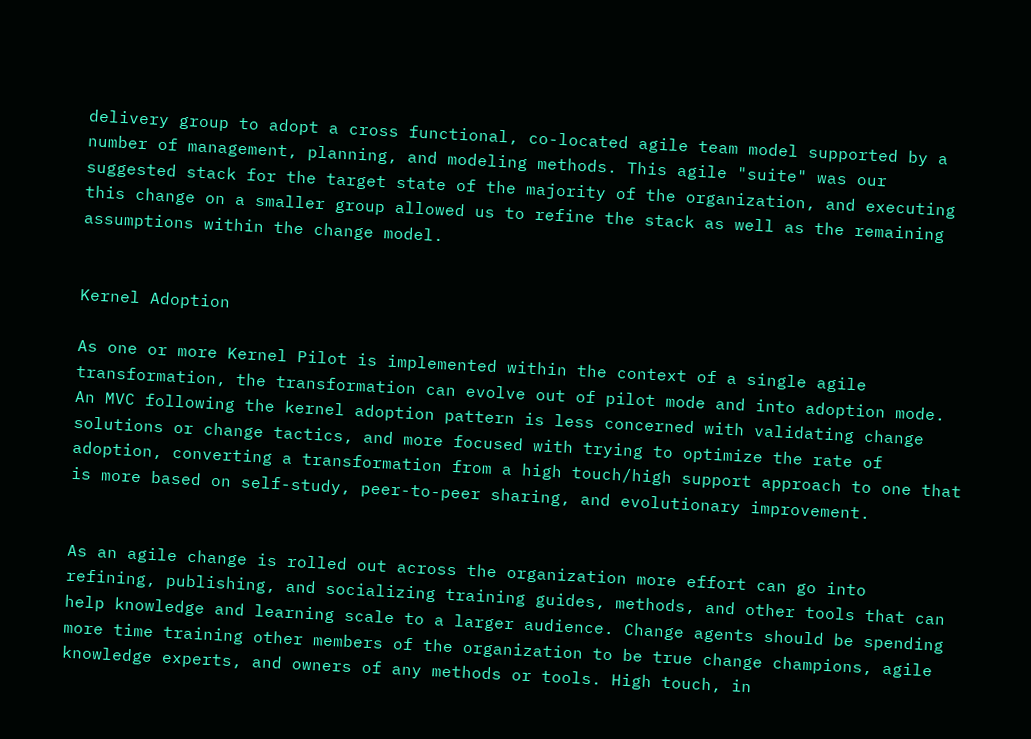delivery group to adopt a cross functional, co-located agile team model supported by a number of management, planning, and modeling methods. This agile "suite" was our suggested stack for the target state of the majority of the organization, and executing this change on a smaller group allowed us to refine the stack as well as the remaining assumptions within the change model.


Kernel Adoption

As one or more Kernel Pilot is implemented within the context of a single agile transformation, the transformation can evolve out of pilot mode and into adoption mode. An MVC following the kernel adoption pattern is less concerned with validating change solutions or change tactics, and more focused with trying to optimize the rate of adoption, converting a transformation from a high touch/high support approach to one that is more based on self-study, peer-to-peer sharing, and evolutionary improvement.


As an agile change is rolled out across the organization more effort can go into refining, publishing, and socializing training guides, methods, and other tools that can help knowledge and learning scale to a larger audience. Change agents should be spending more time training other members of the organization to be true change champions, agile knowledge experts, and owners of any methods or tools. High touch, in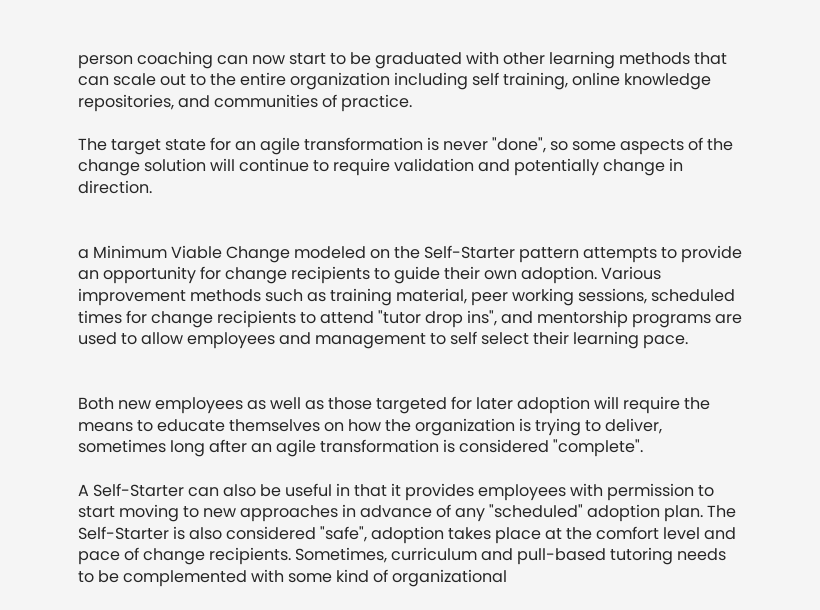person coaching can now start to be graduated with other learning methods that can scale out to the entire organization including self training, online knowledge repositories, and communities of practice.

The target state for an agile transformation is never "done", so some aspects of the change solution will continue to require validation and potentially change in direction.


a Minimum Viable Change modeled on the Self-Starter pattern attempts to provide an opportunity for change recipients to guide their own adoption. Various improvement methods such as training material, peer working sessions, scheduled times for change recipients to attend "tutor drop ins", and mentorship programs are used to allow employees and management to self select their learning pace.


Both new employees as well as those targeted for later adoption will require the means to educate themselves on how the organization is trying to deliver, sometimes long after an agile transformation is considered "complete".

A Self-Starter can also be useful in that it provides employees with permission to start moving to new approaches in advance of any "scheduled" adoption plan. The Self-Starter is also considered "safe", adoption takes place at the comfort level and pace of change recipients. Sometimes, curriculum and pull-based tutoring needs to be complemented with some kind of organizational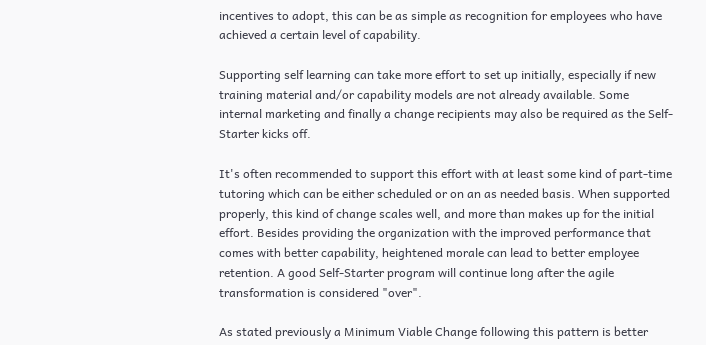incentives to adopt, this can be as simple as recognition for employees who have achieved a certain level of capability.

Supporting self learning can take more effort to set up initially, especially if new training material and/or capability models are not already available. Some internal marketing and finally a change recipients may also be required as the Self-Starter kicks off.

It's often recommended to support this effort with at least some kind of part-time tutoring which can be either scheduled or on an as needed basis. When supported properly, this kind of change scales well, and more than makes up for the initial effort. Besides providing the organization with the improved performance that comes with better capability, heightened morale can lead to better employee retention. A good Self-Starter program will continue long after the agile transformation is considered "over".

As stated previously a Minimum Viable Change following this pattern is better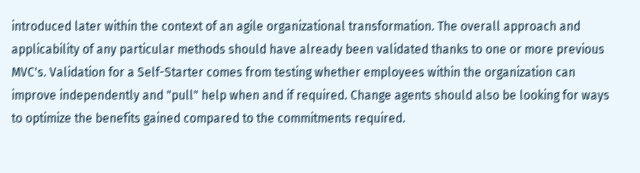introduced later within the context of an agile organizational transformation. The overall approach and applicability of any particular methods should have already been validated thanks to one or more previous MVC's. Validation for a Self-Starter comes from testing whether employees within the organization can improve independently and "pull" help when and if required. Change agents should also be looking for ways to optimize the benefits gained compared to the commitments required.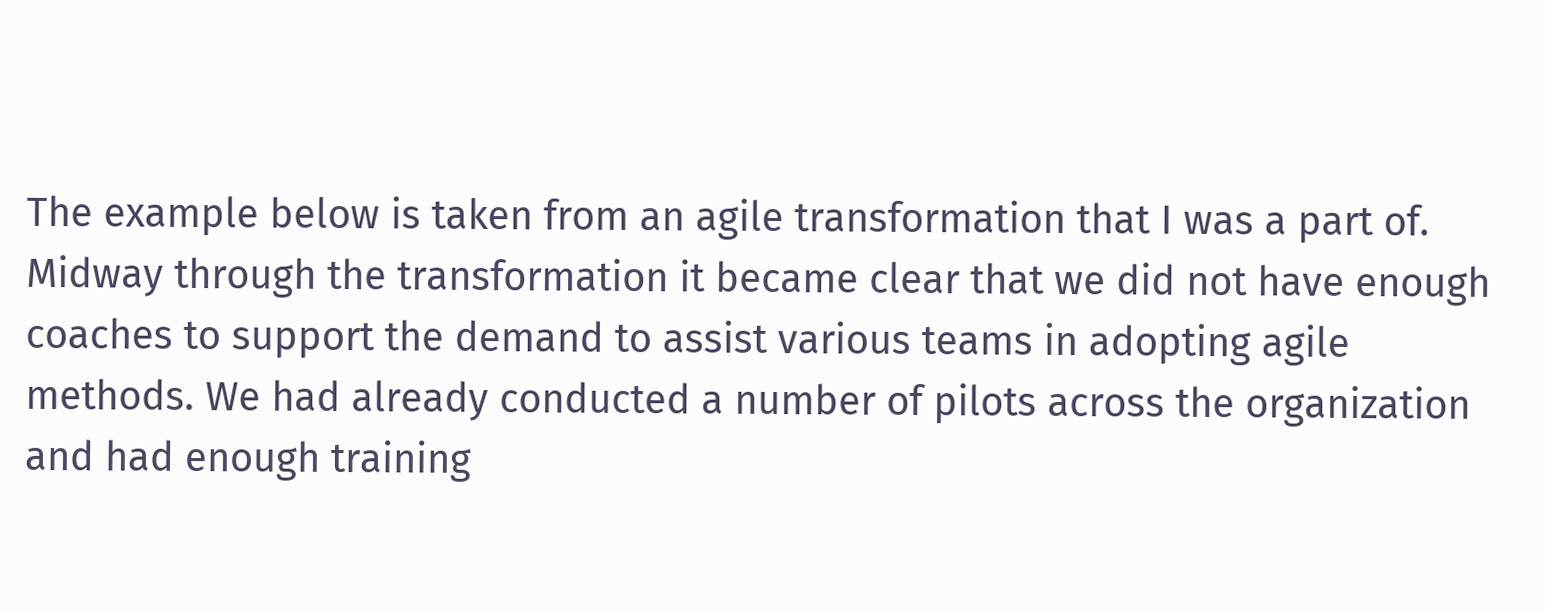The example below is taken from an agile transformation that I was a part of. Midway through the transformation it became clear that we did not have enough coaches to support the demand to assist various teams in adopting agile methods. We had already conducted a number of pilots across the organization and had enough training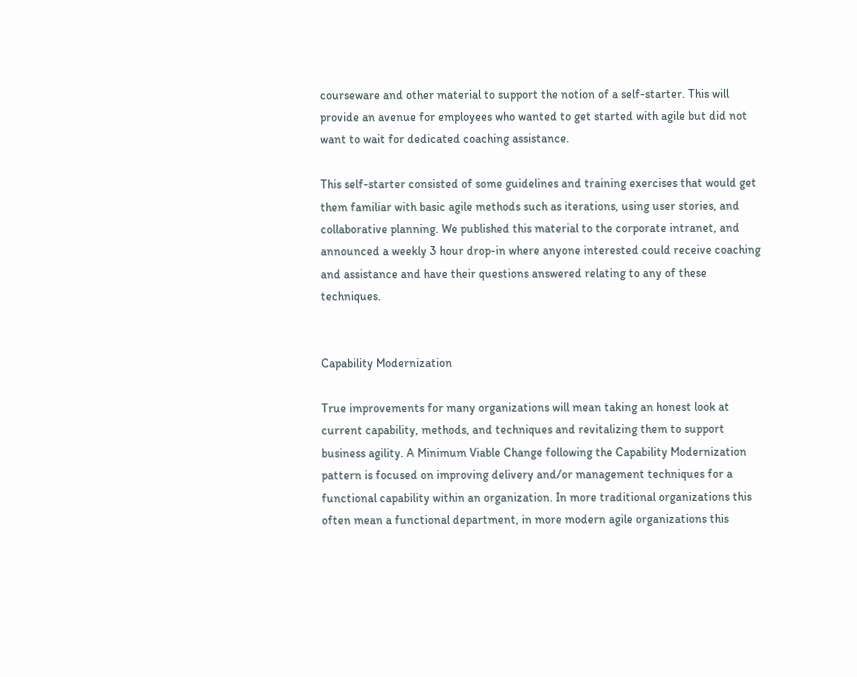courseware and other material to support the notion of a self-starter. This will provide an avenue for employees who wanted to get started with agile but did not want to wait for dedicated coaching assistance.

This self-starter consisted of some guidelines and training exercises that would get them familiar with basic agile methods such as iterations, using user stories, and collaborative planning. We published this material to the corporate intranet, and announced a weekly 3 hour drop-in where anyone interested could receive coaching and assistance and have their questions answered relating to any of these techniques.


Capability Modernization

True improvements for many organizations will mean taking an honest look at current capability, methods, and techniques and revitalizing them to support business agility. A Minimum Viable Change following the Capability Modernization pattern is focused on improving delivery and/or management techniques for a functional capability within an organization. In more traditional organizations this often mean a functional department, in more modern agile organizations this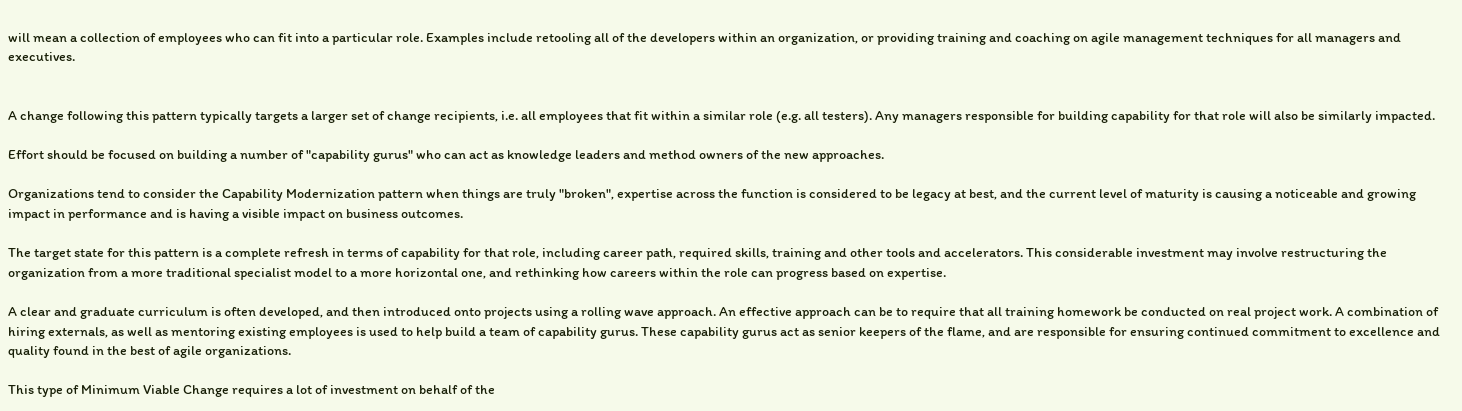will mean a collection of employees who can fit into a particular role. Examples include retooling all of the developers within an organization, or providing training and coaching on agile management techniques for all managers and executives.


A change following this pattern typically targets a larger set of change recipients, i.e. all employees that fit within a similar role (e.g. all testers). Any managers responsible for building capability for that role will also be similarly impacted.

Effort should be focused on building a number of "capability gurus" who can act as knowledge leaders and method owners of the new approaches.

Organizations tend to consider the Capability Modernization pattern when things are truly "broken", expertise across the function is considered to be legacy at best, and the current level of maturity is causing a noticeable and growing impact in performance and is having a visible impact on business outcomes.

The target state for this pattern is a complete refresh in terms of capability for that role, including career path, required skills, training and other tools and accelerators. This considerable investment may involve restructuring the organization from a more traditional specialist model to a more horizontal one, and rethinking how careers within the role can progress based on expertise.

A clear and graduate curriculum is often developed, and then introduced onto projects using a rolling wave approach. An effective approach can be to require that all training homework be conducted on real project work. A combination of hiring externals, as well as mentoring existing employees is used to help build a team of capability gurus. These capability gurus act as senior keepers of the flame, and are responsible for ensuring continued commitment to excellence and quality found in the best of agile organizations.

This type of Minimum Viable Change requires a lot of investment on behalf of the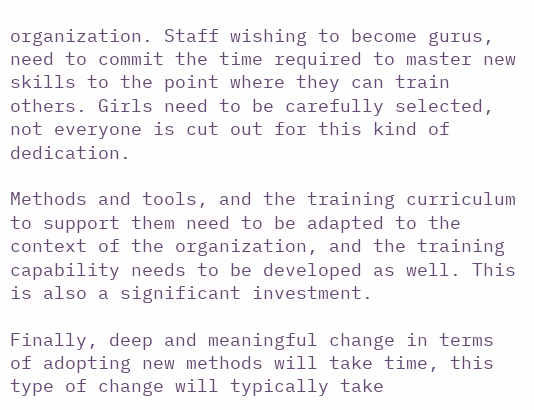organization. Staff wishing to become gurus, need to commit the time required to master new skills to the point where they can train others. Girls need to be carefully selected, not everyone is cut out for this kind of dedication.

Methods and tools, and the training curriculum to support them need to be adapted to the context of the organization, and the training capability needs to be developed as well. This is also a significant investment.

Finally, deep and meaningful change in terms of adopting new methods will take time, this type of change will typically take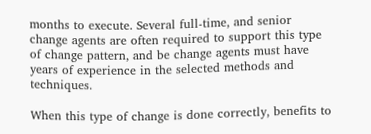months to execute. Several full-time, and senior change agents are often required to support this type of change pattern, and be change agents must have years of experience in the selected methods and techniques.

When this type of change is done correctly, benefits to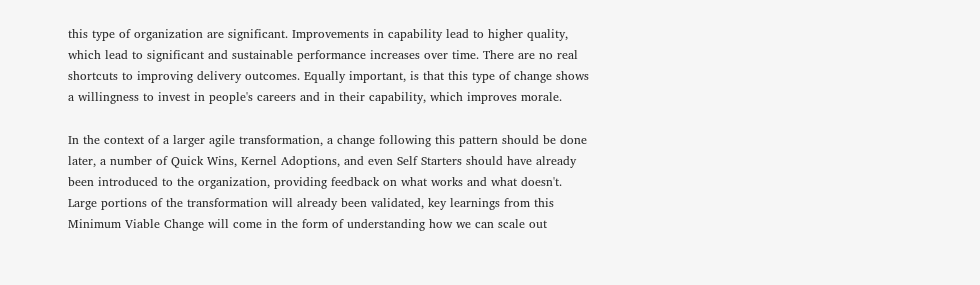this type of organization are significant. Improvements in capability lead to higher quality, which lead to significant and sustainable performance increases over time. There are no real shortcuts to improving delivery outcomes. Equally important, is that this type of change shows a willingness to invest in people's careers and in their capability, which improves morale.

In the context of a larger agile transformation, a change following this pattern should be done later, a number of Quick Wins, Kernel Adoptions, and even Self Starters should have already been introduced to the organization, providing feedback on what works and what doesn't. Large portions of the transformation will already been validated, key learnings from this Minimum Viable Change will come in the form of understanding how we can scale out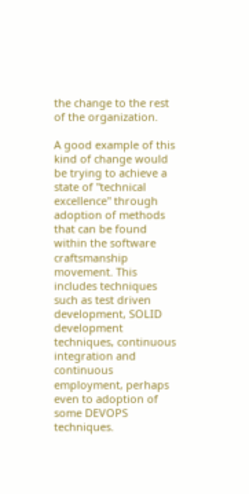the change to the rest of the organization.

A good example of this kind of change would be trying to achieve a state of "technical excellence" through adoption of methods that can be found within the software craftsmanship movement. This includes techniques such as test driven development, SOLID development techniques, continuous integration and continuous employment, perhaps even to adoption of some DEVOPS techniques.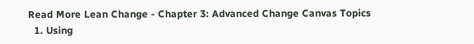Read More Lean Change - Chapter 3: Advanced Change Canvas Topics
  1. Using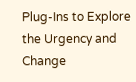Plug-Ins to Explore the Urgency and Change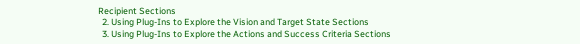Recipient Sections
  2. Using Plug-Ins to Explore the Vision and Target State Sections
  3. Using Plug-Ins to Explore the Actions and Success Criteria Sections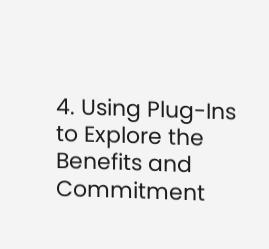4. Using Plug-Ins to Explore the Benefits and Commitment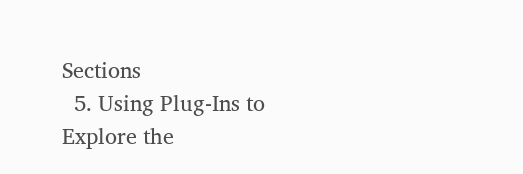Sections
  5. Using Plug-Ins to Explore the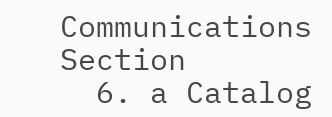Communications Section
  6. a Catalog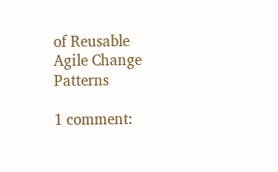of Reusable Agile Change Patterns

1 comment: